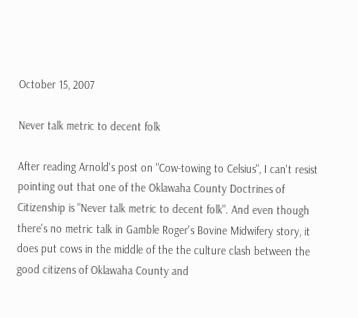October 15, 2007

Never talk metric to decent folk

After reading Arnold's post on "Cow-towing to Celsius", I can't resist pointing out that one of the Oklawaha County Doctrines of Citizenship is "Never talk metric to decent folk". And even though there's no metric talk in Gamble Roger's Bovine Midwifery story, it does put cows in the middle of the the culture clash between the good citizens of Oklawaha County and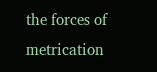the forces of metrication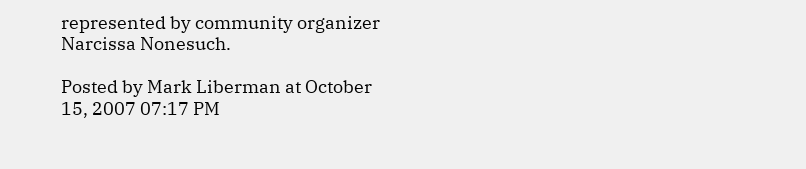represented by community organizer Narcissa Nonesuch.

Posted by Mark Liberman at October 15, 2007 07:17 PM